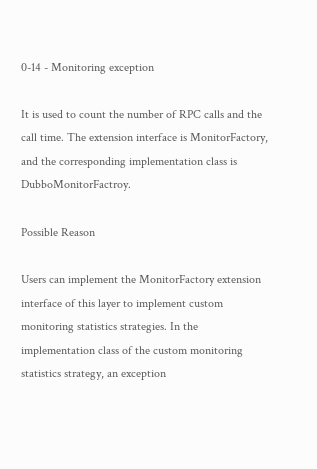0-14 - Monitoring exception

It is used to count the number of RPC calls and the call time. The extension interface is MonitorFactory, and the corresponding implementation class is DubboMonitorFactroy.

Possible Reason

Users can implement the MonitorFactory extension interface of this layer to implement custom monitoring statistics strategies. In the implementation class of the custom monitoring statistics strategy, an exception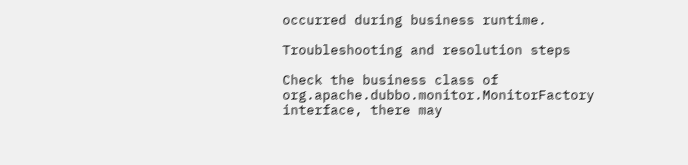occurred during business runtime.

Troubleshooting and resolution steps

Check the business class of org.apache.dubbo.monitor.MonitorFactory interface, there may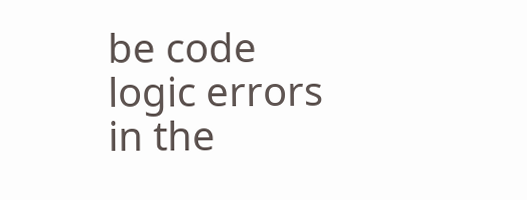be code logic errors in the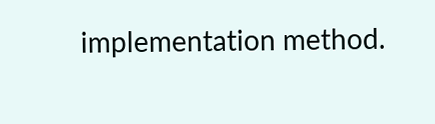implementation method.